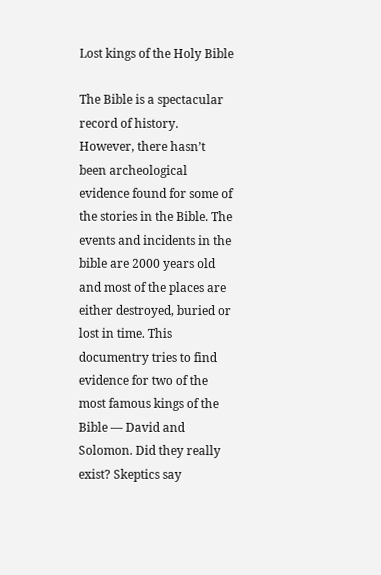Lost kings of the Holy Bible

The Bible is a spectacular record of history. However, there hasn’t been archeological evidence found for some of the stories in the Bible. The events and incidents in the bible are 2000 years old and most of the places are either destroyed, buried or lost in time. This documentry tries to find evidence for two of the most famous kings of the Bible — David and Solomon. Did they really exist? Skeptics say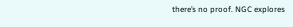there’s no proof. NGC explores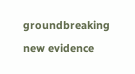groundbreaking new evidence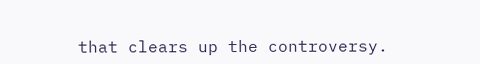that clears up the controversy.